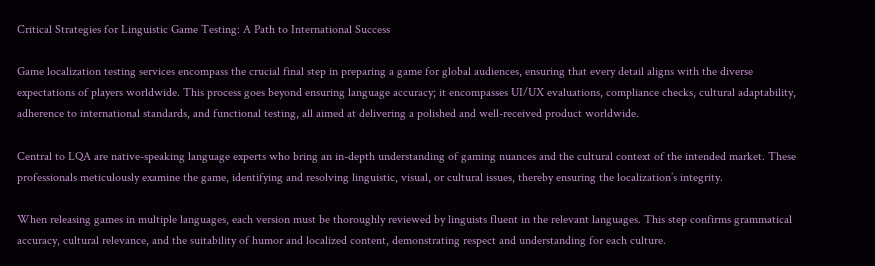Critical Strategies for Linguistic Game Testing: A Path to International Success

Game localization testing services encompass the crucial final step in preparing a game for global audiences, ensuring that every detail aligns with the diverse expectations of players worldwide. This process goes beyond ensuring language accuracy; it encompasses UI/UX evaluations, compliance checks, cultural adaptability, adherence to international standards, and functional testing, all aimed at delivering a polished and well-received product worldwide.

Central to LQA are native-speaking language experts who bring an in-depth understanding of gaming nuances and the cultural context of the intended market. These professionals meticulously examine the game, identifying and resolving linguistic, visual, or cultural issues, thereby ensuring the localization’s integrity.

When releasing games in multiple languages, each version must be thoroughly reviewed by linguists fluent in the relevant languages. This step confirms grammatical accuracy, cultural relevance, and the suitability of humor and localized content, demonstrating respect and understanding for each culture.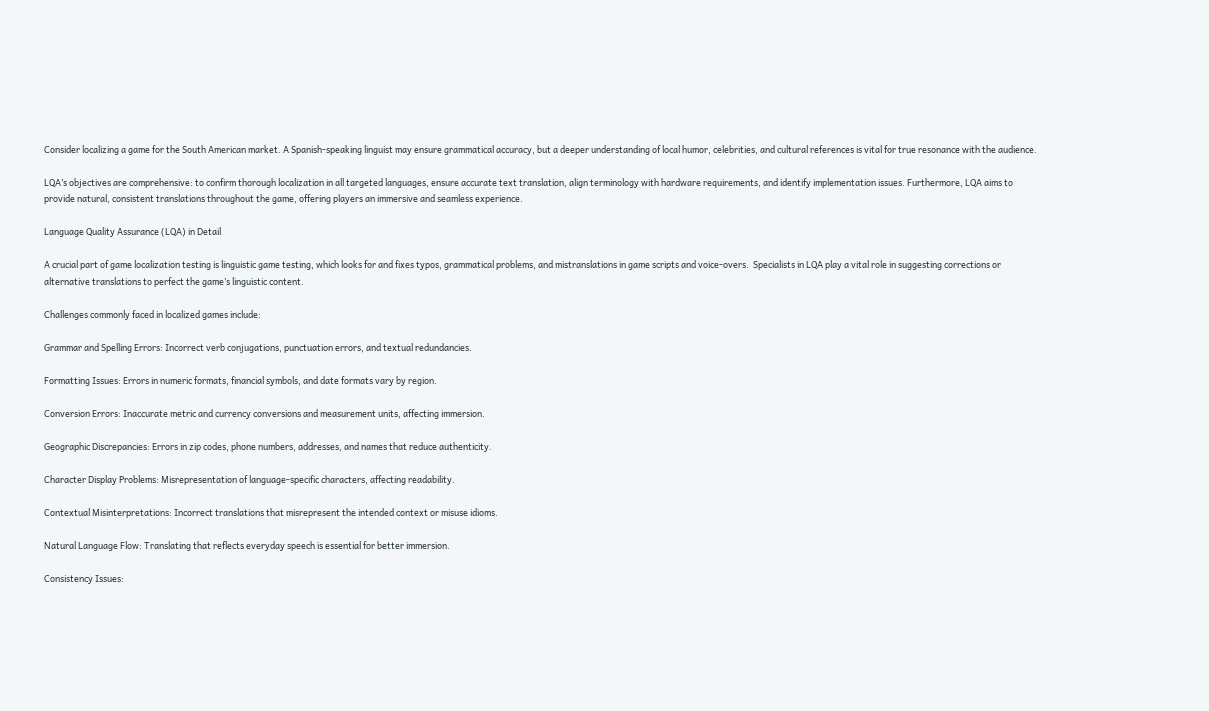Consider localizing a game for the South American market. A Spanish-speaking linguist may ensure grammatical accuracy, but a deeper understanding of local humor, celebrities, and cultural references is vital for true resonance with the audience.

LQA’s objectives are comprehensive: to confirm thorough localization in all targeted languages, ensure accurate text translation, align terminology with hardware requirements, and identify implementation issues. Furthermore, LQA aims to provide natural, consistent translations throughout the game, offering players an immersive and seamless experience.

Language Quality Assurance (LQA) in Detail

A crucial part of game localization testing is linguistic game testing, which looks for and fixes typos, grammatical problems, and mistranslations in game scripts and voice-overs.  Specialists in LQA play a vital role in suggesting corrections or alternative translations to perfect the game’s linguistic content.

Challenges commonly faced in localized games include:

Grammar and Spelling Errors: Incorrect verb conjugations, punctuation errors, and textual redundancies.

Formatting Issues: Errors in numeric formats, financial symbols, and date formats vary by region.

Conversion Errors: Inaccurate metric and currency conversions and measurement units, affecting immersion.

Geographic Discrepancies: Errors in zip codes, phone numbers, addresses, and names that reduce authenticity.

Character Display Problems: Misrepresentation of language-specific characters, affecting readability.

Contextual Misinterpretations: Incorrect translations that misrepresent the intended context or misuse idioms.

Natural Language Flow: Translating that reflects everyday speech is essential for better immersion.

Consistency Issues: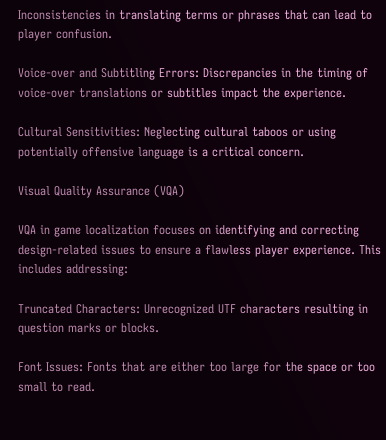Inconsistencies in translating terms or phrases that can lead to player confusion.

Voice-over and Subtitling Errors: Discrepancies in the timing of voice-over translations or subtitles impact the experience.

Cultural Sensitivities: Neglecting cultural taboos or using potentially offensive language is a critical concern.

Visual Quality Assurance (VQA)

VQA in game localization focuses on identifying and correcting design-related issues to ensure a flawless player experience. This includes addressing:

Truncated Characters: Unrecognized UTF characters resulting in question marks or blocks.

Font Issues: Fonts that are either too large for the space or too small to read.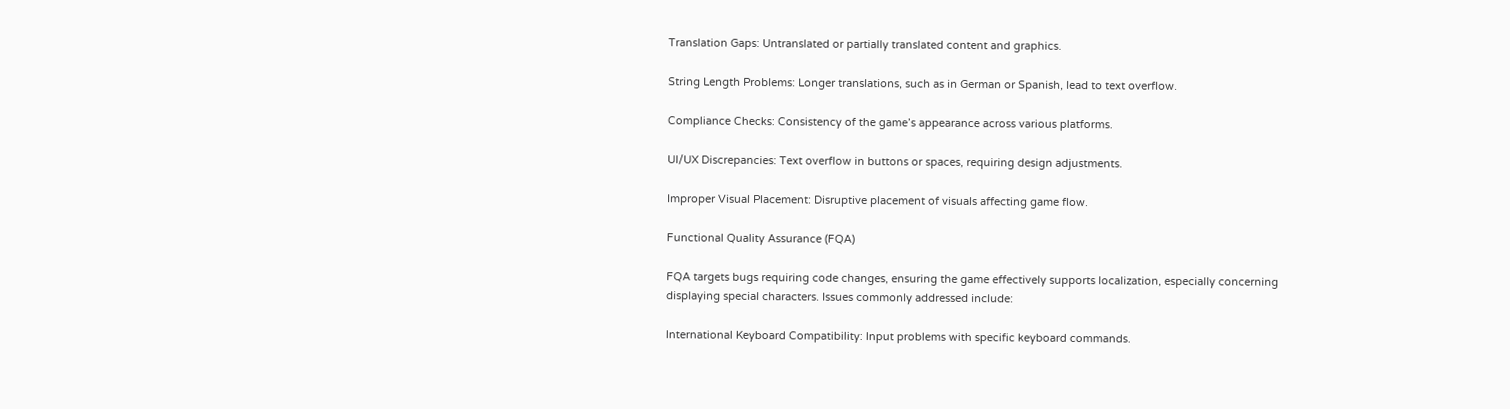Translation Gaps: Untranslated or partially translated content and graphics.

String Length Problems: Longer translations, such as in German or Spanish, lead to text overflow.

Compliance Checks: Consistency of the game’s appearance across various platforms.

UI/UX Discrepancies: Text overflow in buttons or spaces, requiring design adjustments.

Improper Visual Placement: Disruptive placement of visuals affecting game flow.

Functional Quality Assurance (FQA)

FQA targets bugs requiring code changes, ensuring the game effectively supports localization, especially concerning displaying special characters. Issues commonly addressed include:

International Keyboard Compatibility: Input problems with specific keyboard commands.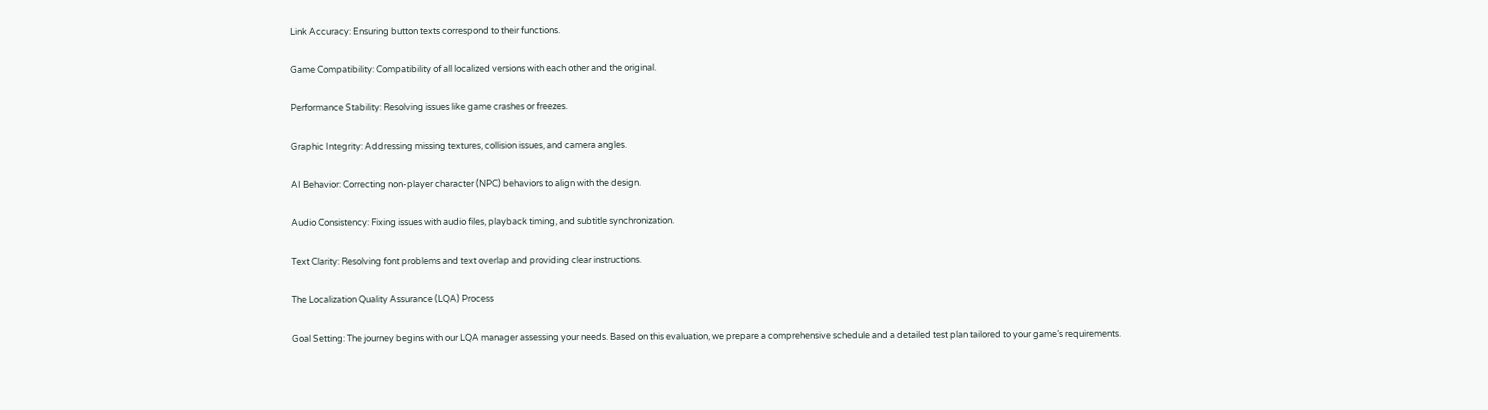Link Accuracy: Ensuring button texts correspond to their functions.

Game Compatibility: Compatibility of all localized versions with each other and the original.

Performance Stability: Resolving issues like game crashes or freezes.

Graphic Integrity: Addressing missing textures, collision issues, and camera angles.

AI Behavior: Correcting non-player character (NPC) behaviors to align with the design.

Audio Consistency: Fixing issues with audio files, playback timing, and subtitle synchronization.

Text Clarity: Resolving font problems and text overlap and providing clear instructions.

The Localization Quality Assurance (LQA) Process

Goal Setting: The journey begins with our LQA manager assessing your needs. Based on this evaluation, we prepare a comprehensive schedule and a detailed test plan tailored to your game’s requirements.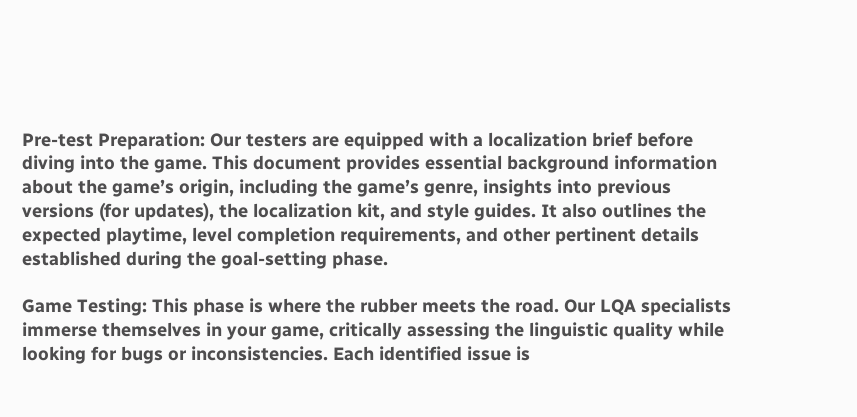Pre-test Preparation: Our testers are equipped with a localization brief before diving into the game. This document provides essential background information about the game’s origin, including the game’s genre, insights into previous versions (for updates), the localization kit, and style guides. It also outlines the expected playtime, level completion requirements, and other pertinent details established during the goal-setting phase.

Game Testing: This phase is where the rubber meets the road. Our LQA specialists immerse themselves in your game, critically assessing the linguistic quality while looking for bugs or inconsistencies. Each identified issue is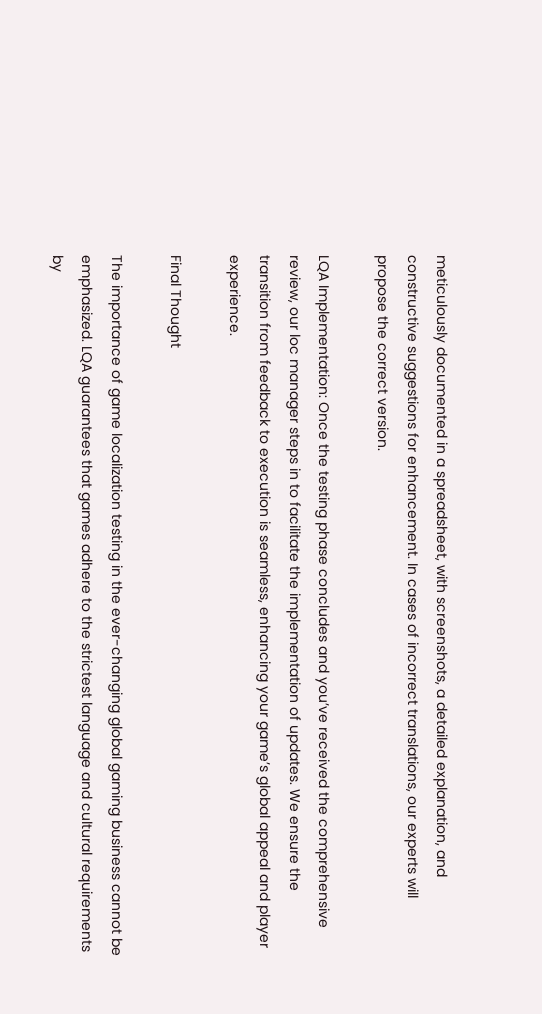meticulously documented in a spreadsheet, with screenshots, a detailed explanation, and constructive suggestions for enhancement. In cases of incorrect translations, our experts will propose the correct version.

LQA Implementation: Once the testing phase concludes and you’ve received the comprehensive review, our loc manager steps in to facilitate the implementation of updates. We ensure the transition from feedback to execution is seamless, enhancing your game’s global appeal and player experience.

Final Thought

The importance of game localization testing in the ever-changing global gaming business cannot be emphasized. LQA guarantees that games adhere to the strictest language and cultural requirements by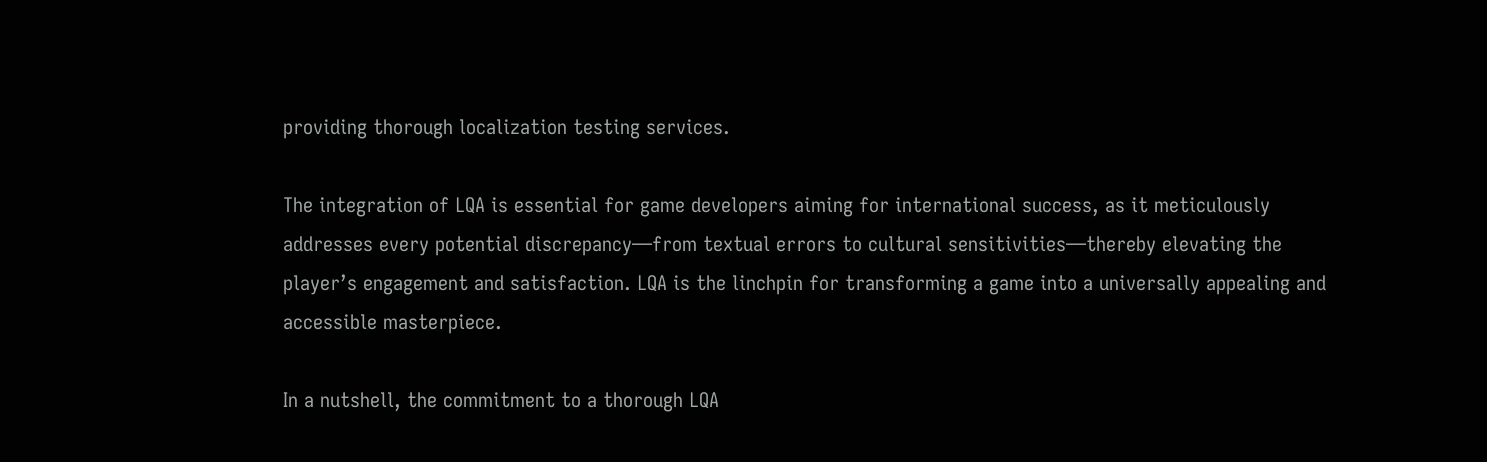providing thorough localization testing services.

The integration of LQA is essential for game developers aiming for international success, as it meticulously addresses every potential discrepancy—from textual errors to cultural sensitivities—thereby elevating the player’s engagement and satisfaction. LQA is the linchpin for transforming a game into a universally appealing and accessible masterpiece.

In a nutshell, the commitment to a thorough LQA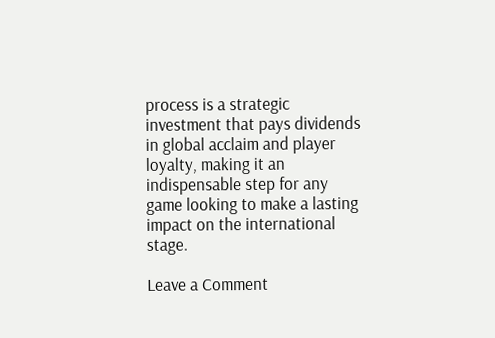process is a strategic investment that pays dividends in global acclaim and player loyalty, making it an indispensable step for any game looking to make a lasting impact on the international stage.

Leave a Comment